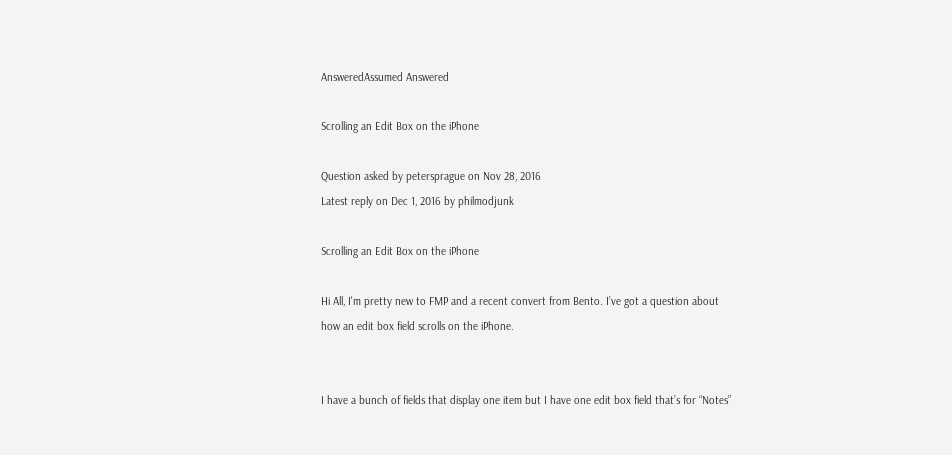AnsweredAssumed Answered

Scrolling an Edit Box on the iPhone

Question asked by petersprague on Nov 28, 2016
Latest reply on Dec 1, 2016 by philmodjunk

Scrolling an Edit Box on the iPhone

Hi All, I'm pretty new to FMP and a recent convert from Bento. I’ve got a question about how an edit box field scrolls on the iPhone.


I have a bunch of fields that display one item but I have one edit box field that’s for “Notes”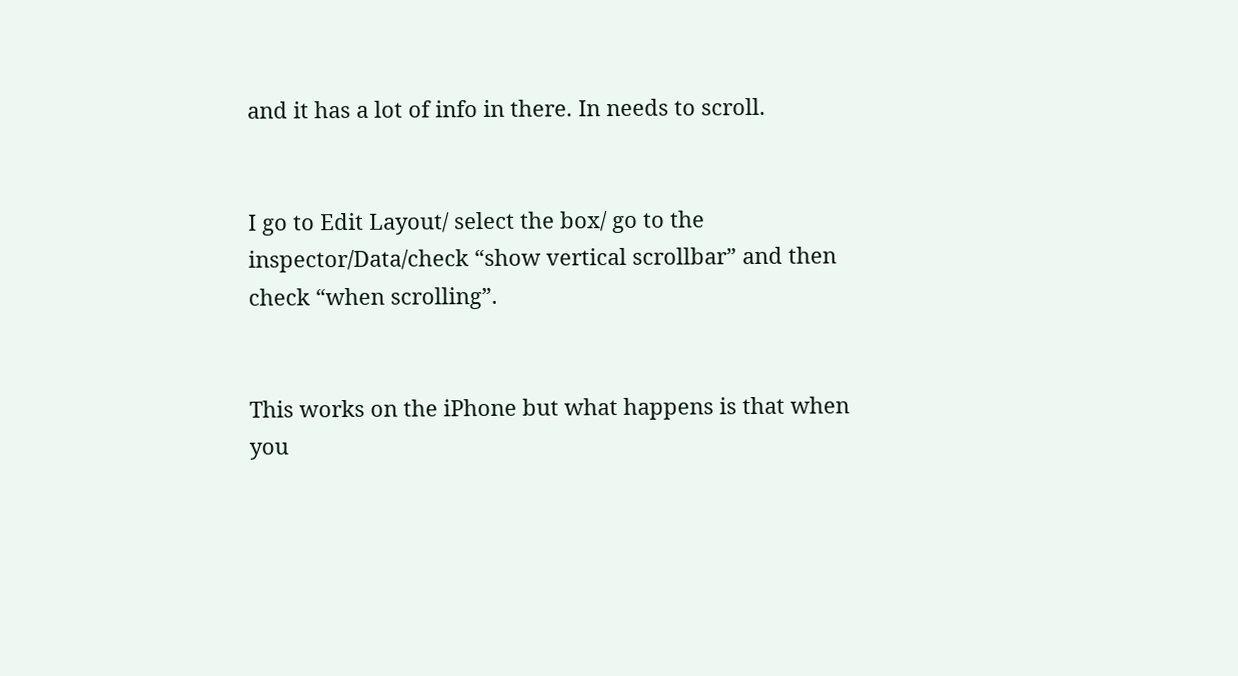and it has a lot of info in there. In needs to scroll.


I go to Edit Layout/ select the box/ go to the inspector/Data/check “show vertical scrollbar” and then check “when scrolling”.


This works on the iPhone but what happens is that when you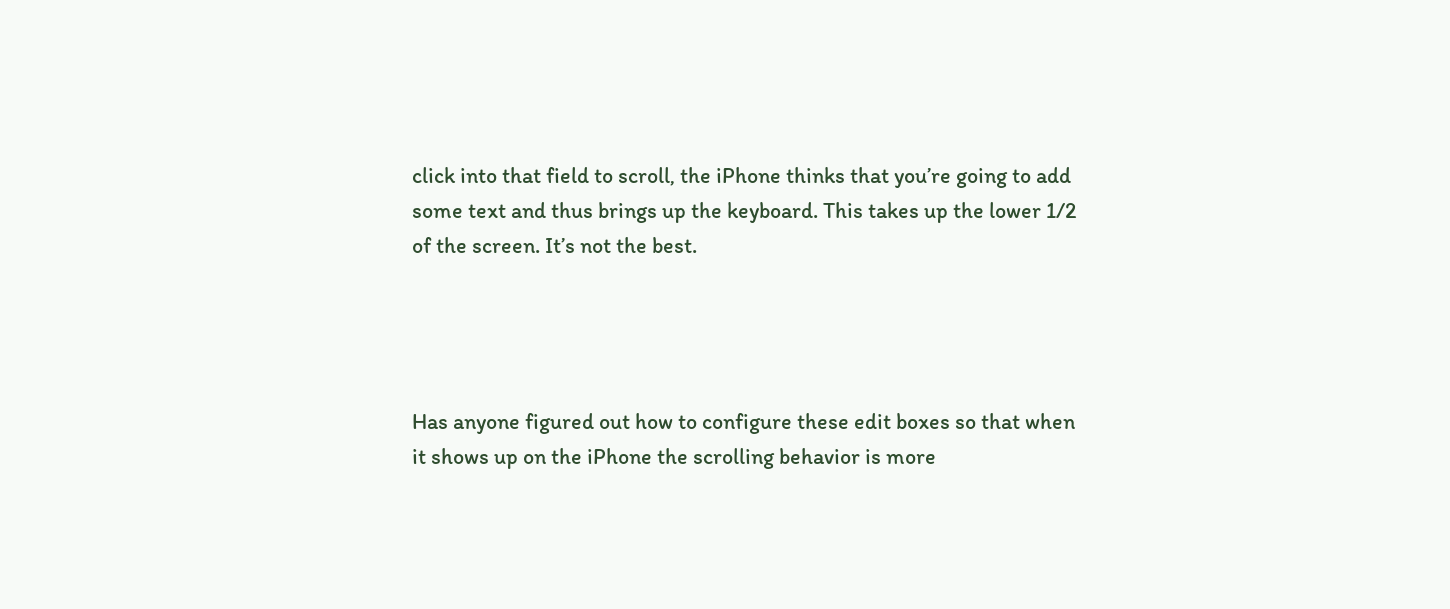click into that field to scroll, the iPhone thinks that you’re going to add some text and thus brings up the keyboard. This takes up the lower 1/2 of the screen. It’s not the best.




Has anyone figured out how to configure these edit boxes so that when it shows up on the iPhone the scrolling behavior is more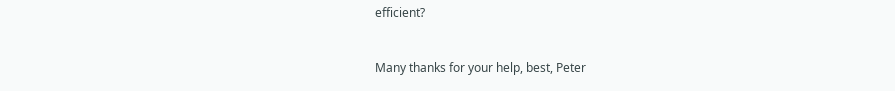efficient?


Many thanks for your help, best, Peter